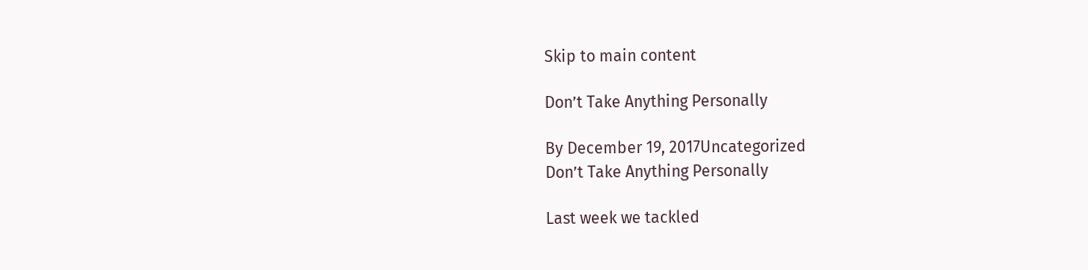Skip to main content

Don’t Take Anything Personally

By December 19, 2017Uncategorized
Don’t Take Anything Personally

Last week we tackled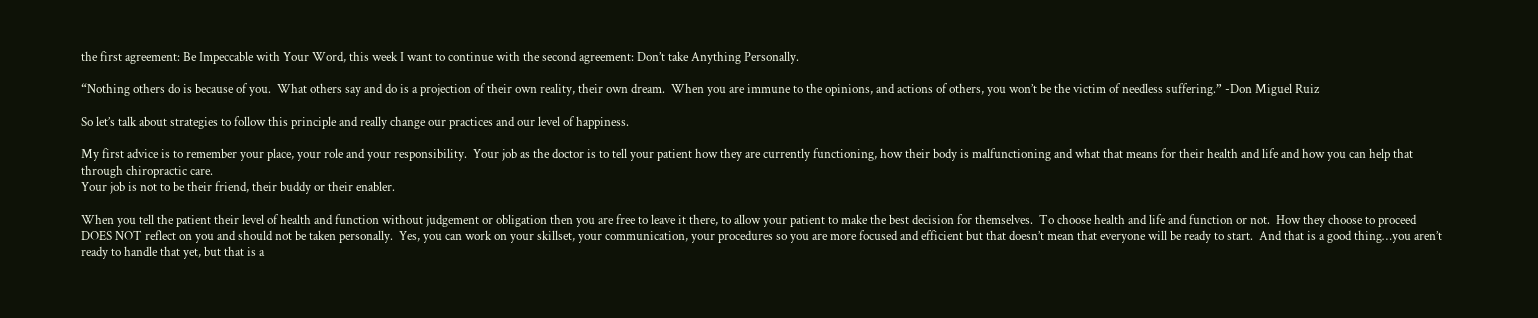the first agreement: Be Impeccable with Your Word, this week I want to continue with the second agreement: Don’t take Anything Personally.

“Nothing others do is because of you.  What others say and do is a projection of their own reality, their own dream.  When you are immune to the opinions, and actions of others, you won’t be the victim of needless suffering.” -Don Miguel Ruiz

So let’s talk about strategies to follow this principle and really change our practices and our level of happiness.

My first advice is to remember your place, your role and your responsibility.  Your job as the doctor is to tell your patient how they are currently functioning, how their body is malfunctioning and what that means for their health and life and how you can help that through chiropractic care.
Your job is not to be their friend, their buddy or their enabler.

When you tell the patient their level of health and function without judgement or obligation then you are free to leave it there, to allow your patient to make the best decision for themselves.  To choose health and life and function or not.  How they choose to proceed DOES NOT reflect on you and should not be taken personally.  Yes, you can work on your skillset, your communication, your procedures so you are more focused and efficient but that doesn’t mean that everyone will be ready to start.  And that is a good thing…you aren’t ready to handle that yet, but that is a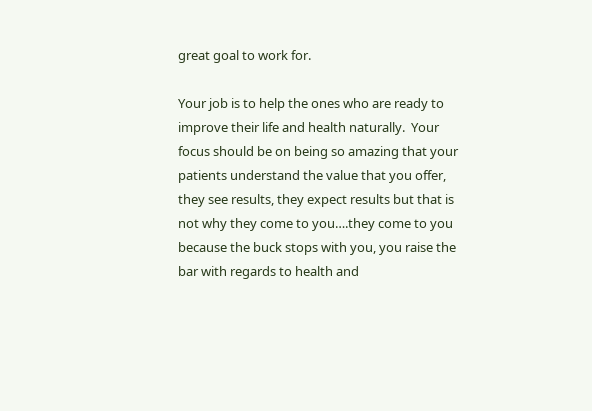great goal to work for.

Your job is to help the ones who are ready to improve their life and health naturally.  Your focus should be on being so amazing that your patients understand the value that you offer, they see results, they expect results but that is not why they come to you….they come to you because the buck stops with you, you raise the bar with regards to health and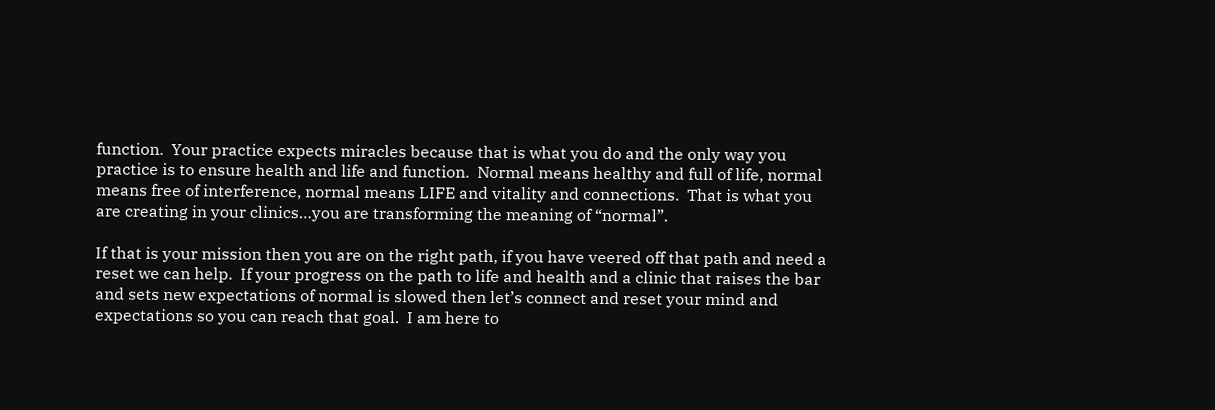function.  Your practice expects miracles because that is what you do and the only way you practice is to ensure health and life and function.  Normal means healthy and full of life, normal means free of interference, normal means LIFE and vitality and connections.  That is what you are creating in your clinics…you are transforming the meaning of “normal”.

If that is your mission then you are on the right path, if you have veered off that path and need a reset we can help.  If your progress on the path to life and health and a clinic that raises the bar and sets new expectations of normal is slowed then let’s connect and reset your mind and expectations so you can reach that goal.  I am here to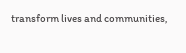transform lives and communities,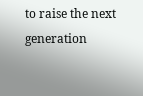to raise the next generation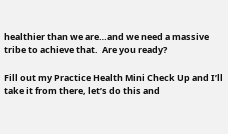healthier than we are…and we need a massive tribe to achieve that.  Are you ready?

Fill out my Practice Health Mini Check Up and I’ll take it from there, let’s do this and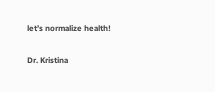let’s normalize health!

Dr. Kristina